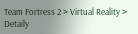Team Fortress 2 > Virtual Reality > Detaily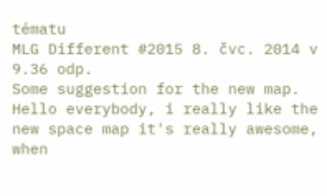tématu
MLG Different #2015 8. čvc. 2014 v 9.36 odp.
Some suggestion for the new map.
Hello everybody, i really like the new space map it's really awesome, when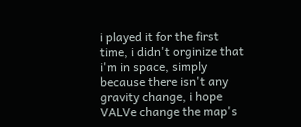i played it for the first time, i didn't orginize that i'm in space, simply because there isn't any gravity change, i hope VALVe change the map's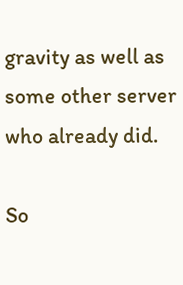gravity as well as some other server who already did.

So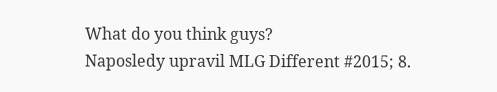What do you think guys?
Naposledy upravil MLG Different #2015; 8.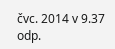čvc. 2014 v 9.37 odp.